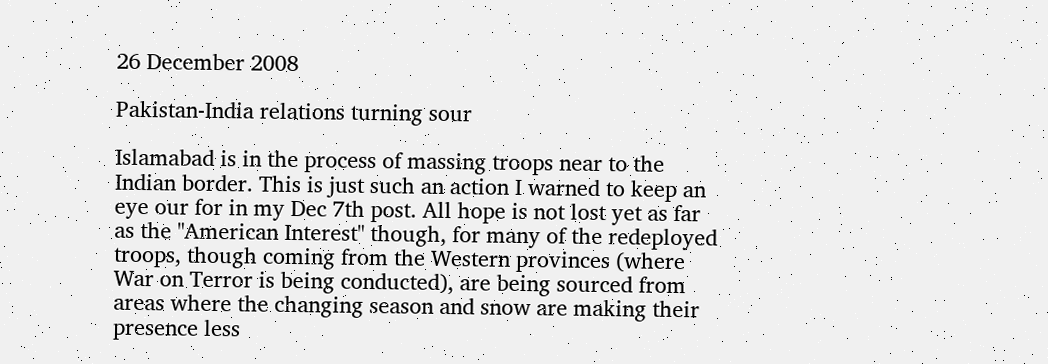26 December 2008

Pakistan-India relations turning sour

Islamabad is in the process of massing troops near to the Indian border. This is just such an action I warned to keep an eye our for in my Dec 7th post. All hope is not lost yet as far as the "American Interest" though, for many of the redeployed troops, though coming from the Western provinces (where War on Terror is being conducted), are being sourced from areas where the changing season and snow are making their presence less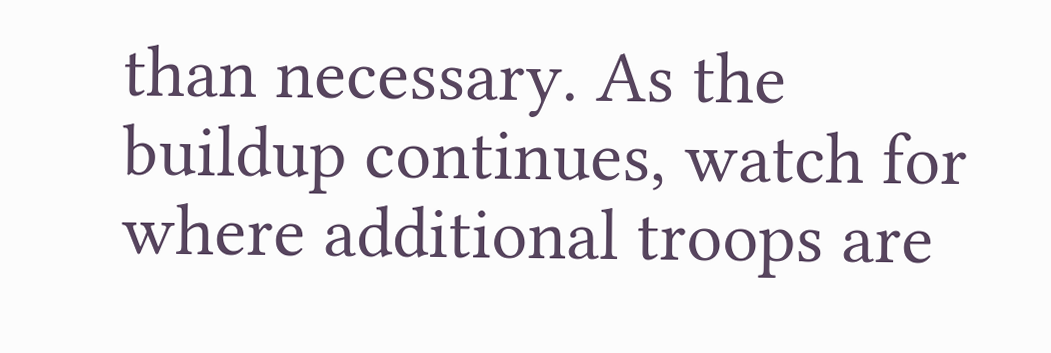than necessary. As the buildup continues, watch for where additional troops are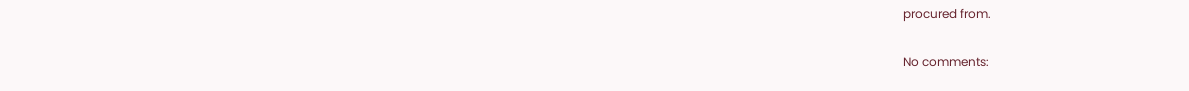procured from.

No comments: